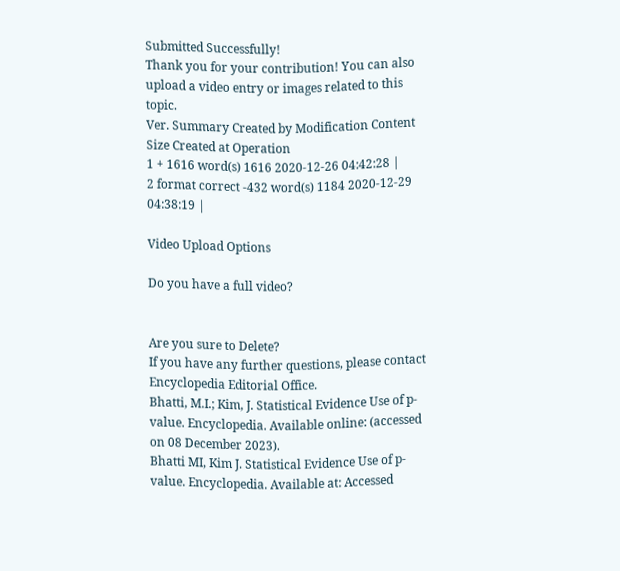Submitted Successfully!
Thank you for your contribution! You can also upload a video entry or images related to this topic.
Ver. Summary Created by Modification Content Size Created at Operation
1 + 1616 word(s) 1616 2020-12-26 04:42:28 |
2 format correct -432 word(s) 1184 2020-12-29 04:38:19 |

Video Upload Options

Do you have a full video?


Are you sure to Delete?
If you have any further questions, please contact Encyclopedia Editorial Office.
Bhatti, M.I.; Kim, J. Statistical Evidence Use of p-value. Encyclopedia. Available online: (accessed on 08 December 2023).
Bhatti MI, Kim J. Statistical Evidence Use of p-value. Encyclopedia. Available at: Accessed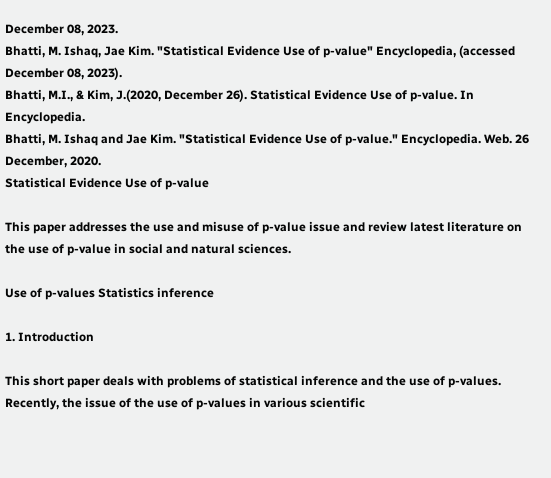December 08, 2023.
Bhatti, M. Ishaq, Jae Kim. "Statistical Evidence Use of p-value" Encyclopedia, (accessed December 08, 2023).
Bhatti, M.I., & Kim, J.(2020, December 26). Statistical Evidence Use of p-value. In Encyclopedia.
Bhatti, M. Ishaq and Jae Kim. "Statistical Evidence Use of p-value." Encyclopedia. Web. 26 December, 2020.
Statistical Evidence Use of p-value

This paper addresses the use and misuse of p-value issue and review latest literature on the use of p-value in social and natural sciences.

Use of p-values Statistics inference

1. Introduction

This short paper deals with problems of statistical inference and the use of p-values. Recently, the issue of the use of p-values in various scientific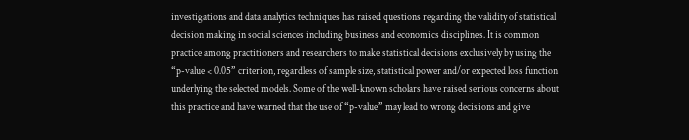investigations and data analytics techniques has raised questions regarding the validity of statistical decision making in social sciences including business and economics disciplines. It is common practice among practitioners and researchers to make statistical decisions exclusively by using the “p-value < 0.05” criterion, regardless of sample size, statistical power and/or expected loss function underlying the selected models. Some of the well-known scholars have raised serious concerns about this practice and have warned that the use of “p-value” may lead to wrong decisions and give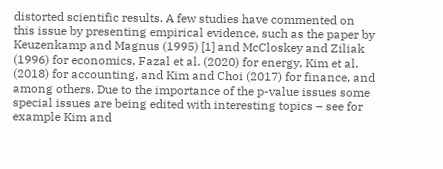distorted scientific results. A few studies have commented on this issue by presenting empirical evidence, such as the paper by Keuzenkamp and Magnus (1995) [1] and McCloskey and Ziliak (1996) for economics, Fazal et al. (2020) for energy, Kim et al. (2018) for accounting, and Kim and Choi (2017) for finance, and among others. Due to the importance of the p-value issues some special issues are being edited with interesting topics – see for example Kim and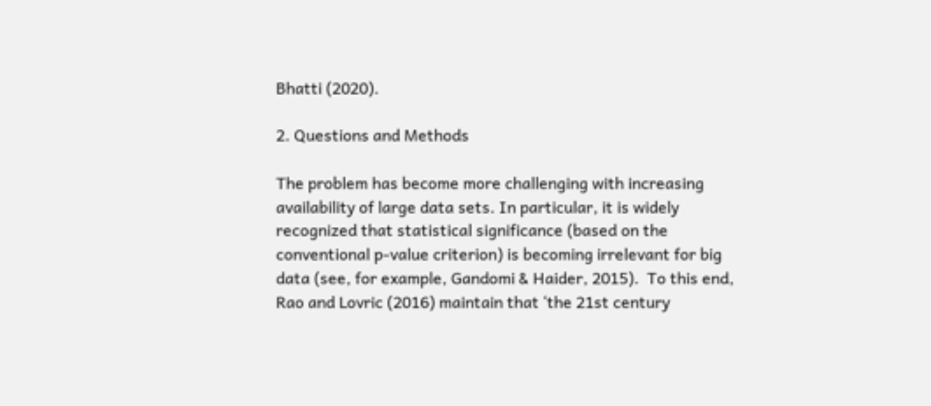Bhatti (2020).

2. Questions and Methods

The problem has become more challenging with increasing availability of large data sets. In particular, it is widely recognized that statistical significance (based on the conventional p-value criterion) is becoming irrelevant for big data (see, for example, Gandomi & Haider, 2015).  To this end, Rao and Lovric (2016) maintain that ‘the 21st century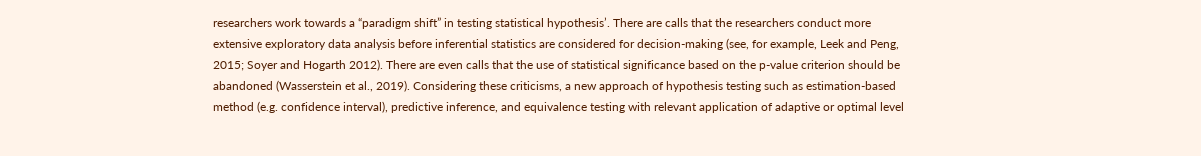researchers work towards a “paradigm shift” in testing statistical hypothesis’. There are calls that the researchers conduct more extensive exploratory data analysis before inferential statistics are considered for decision-making (see, for example, Leek and Peng, 2015; Soyer and Hogarth 2012). There are even calls that the use of statistical significance based on the p-value criterion should be abandoned (Wasserstein et al., 2019). Considering these criticisms, a new approach of hypothesis testing such as estimation-based method (e.g. confidence interval), predictive inference, and equivalence testing with relevant application of adaptive or optimal level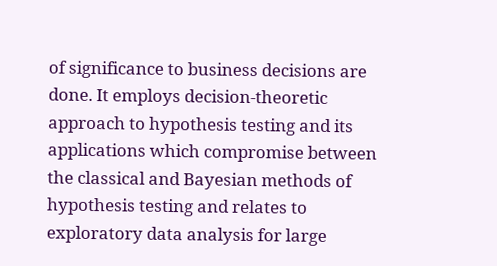of significance to business decisions are done. It employs decision-theoretic approach to hypothesis testing and its applications which compromise between the classical and Bayesian methods of hypothesis testing and relates to exploratory data analysis for large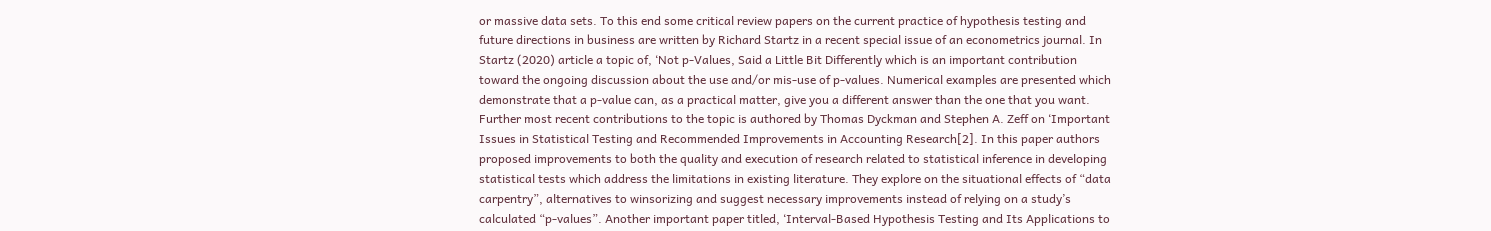or massive data sets. To this end some critical review papers on the current practice of hypothesis testing and future directions in business are written by Richard Startz in a recent special issue of an econometrics journal. In Startz (2020) article a topic of, ‘Not p-Values, Said a Little Bit Differently which is an important contribution toward the ongoing discussion about the use and/or mis-use of p-values. Numerical examples are presented which demonstrate that a p-value can, as a practical matter, give you a different answer than the one that you want. Further most recent contributions to the topic is authored by Thomas Dyckman and Stephen A. Zeff on ‘Important Issues in Statistical Testing and Recommended Improvements in Accounting Research[2]. In this paper authors proposed improvements to both the quality and execution of research related to statistical inference in developing statistical tests which address the limitations in existing literature. They explore on the situational effects of “data carpentry”, alternatives to winsorizing and suggest necessary improvements instead of relying on a study’s calculated “p-values”. Another important paper titled, ‘Interval-Based Hypothesis Testing and Its Applications to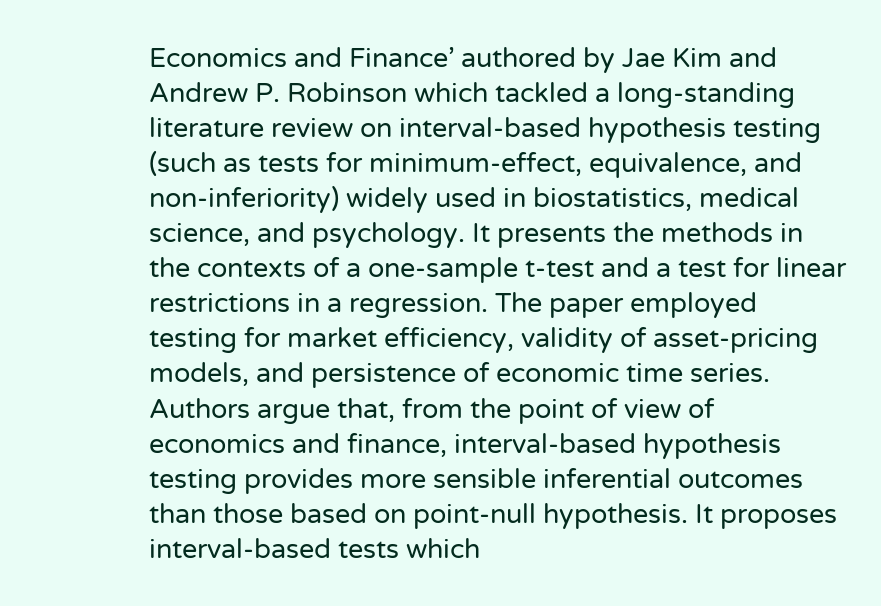Economics and Finance’ authored by Jae Kim and Andrew P. Robinson which tackled a long-standing literature review on interval-based hypothesis testing (such as tests for minimum-effect, equivalence, and non-inferiority) widely used in biostatistics, medical science, and psychology. It presents the methods in the contexts of a one-sample t-test and a test for linear restrictions in a regression. The paper employed testing for market efficiency, validity of asset-pricing models, and persistence of economic time series. Authors argue that, from the point of view of economics and finance, interval-based hypothesis testing provides more sensible inferential outcomes than those based on point-null hypothesis. It proposes interval-based tests which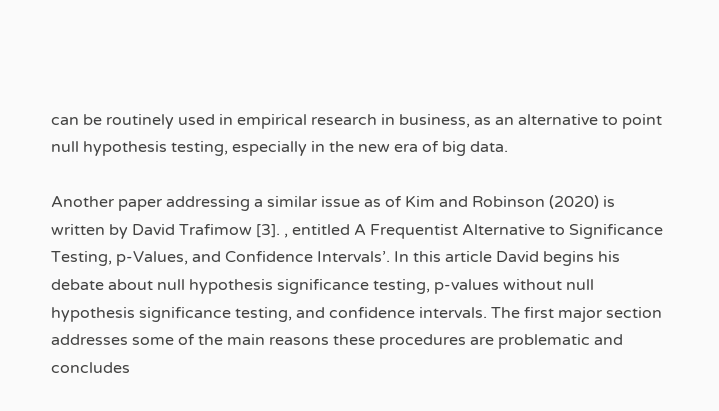can be routinely used in empirical research in business, as an alternative to point null hypothesis testing, especially in the new era of big data.

Another paper addressing a similar issue as of Kim and Robinson (2020) is written by David Trafimow [3]. , entitled A Frequentist Alternative to Significance Testing, p-Values, and Confidence Intervals’. In this article David begins his debate about null hypothesis significance testing, p-values without null hypothesis significance testing, and confidence intervals. The first major section addresses some of the main reasons these procedures are problematic and concludes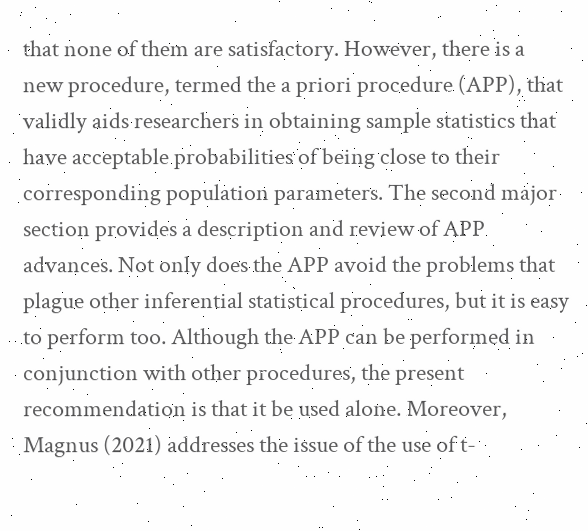that none of them are satisfactory. However, there is a new procedure, termed the a priori procedure (APP), that validly aids researchers in obtaining sample statistics that have acceptable probabilities of being close to their corresponding population parameters. The second major section provides a description and review of APP advances. Not only does the APP avoid the problems that plague other inferential statistical procedures, but it is easy to perform too. Although the APP can be performed in conjunction with other procedures, the present recommendation is that it be used alone. Moreover, Magnus (2021) addresses the issue of the use of t-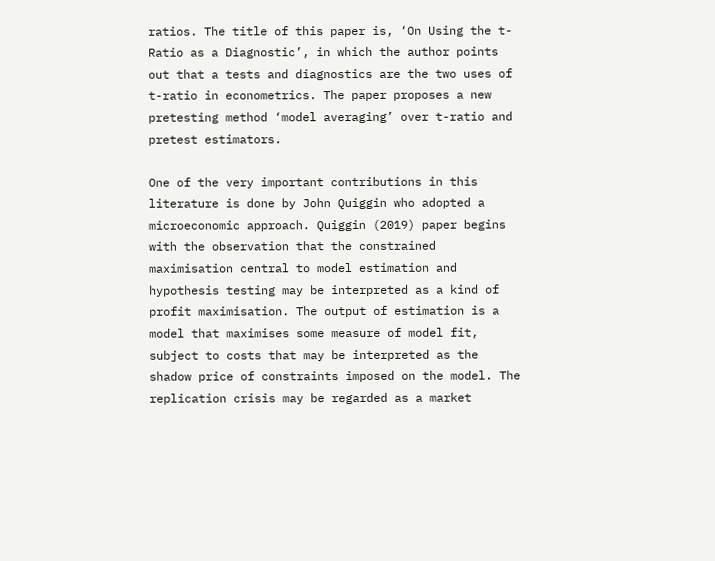ratios. The title of this paper is, ‘On Using the t-Ratio as a Diagnostic’, in which the author points out that a tests and diagnostics are the two uses of t-ratio in econometrics. The paper proposes a new pretesting method ‘model averaging’ over t-ratio and pretest estimators.

One of the very important contributions in this literature is done by John Quiggin who adopted a microeconomic approach. Quiggin (2019) paper begins with the observation that the constrained maximisation central to model estimation and hypothesis testing may be interpreted as a kind of profit maximisation. The output of estimation is a model that maximises some measure of model fit, subject to costs that may be interpreted as the shadow price of constraints imposed on the model. The replication crisis may be regarded as a market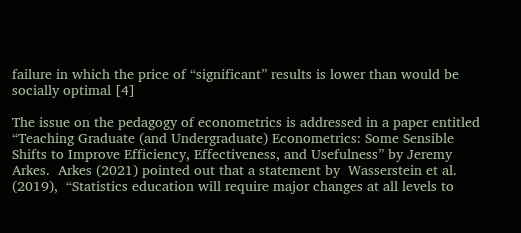failure in which the price of “significant” results is lower than would be socially optimal [4]

The issue on the pedagogy of econometrics is addressed in a paper entitled “Teaching Graduate (and Undergraduate) Econometrics: Some Sensible Shifts to Improve Efficiency, Effectiveness, and Usefulness” by Jeremy Arkes.  Arkes (2021) pointed out that a statement by  Wasserstein et al. (2019),  “Statistics education will require major changes at all levels to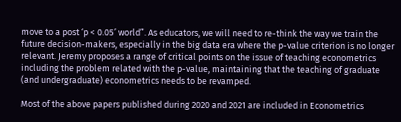move to a post ‘p < 0.05’ world”. As educators, we will need to re-think the way we train the future decision-makers, especially in the big data era where the p-value criterion is no longer relevant. Jeremy proposes a range of critical points on the issue of teaching econometrics including the problem related with the p-value, maintaining that the teaching of graduate (and undergraduate) econometrics needs to be revamped.

Most of the above papers published during 2020 and 2021 are included in Econometrics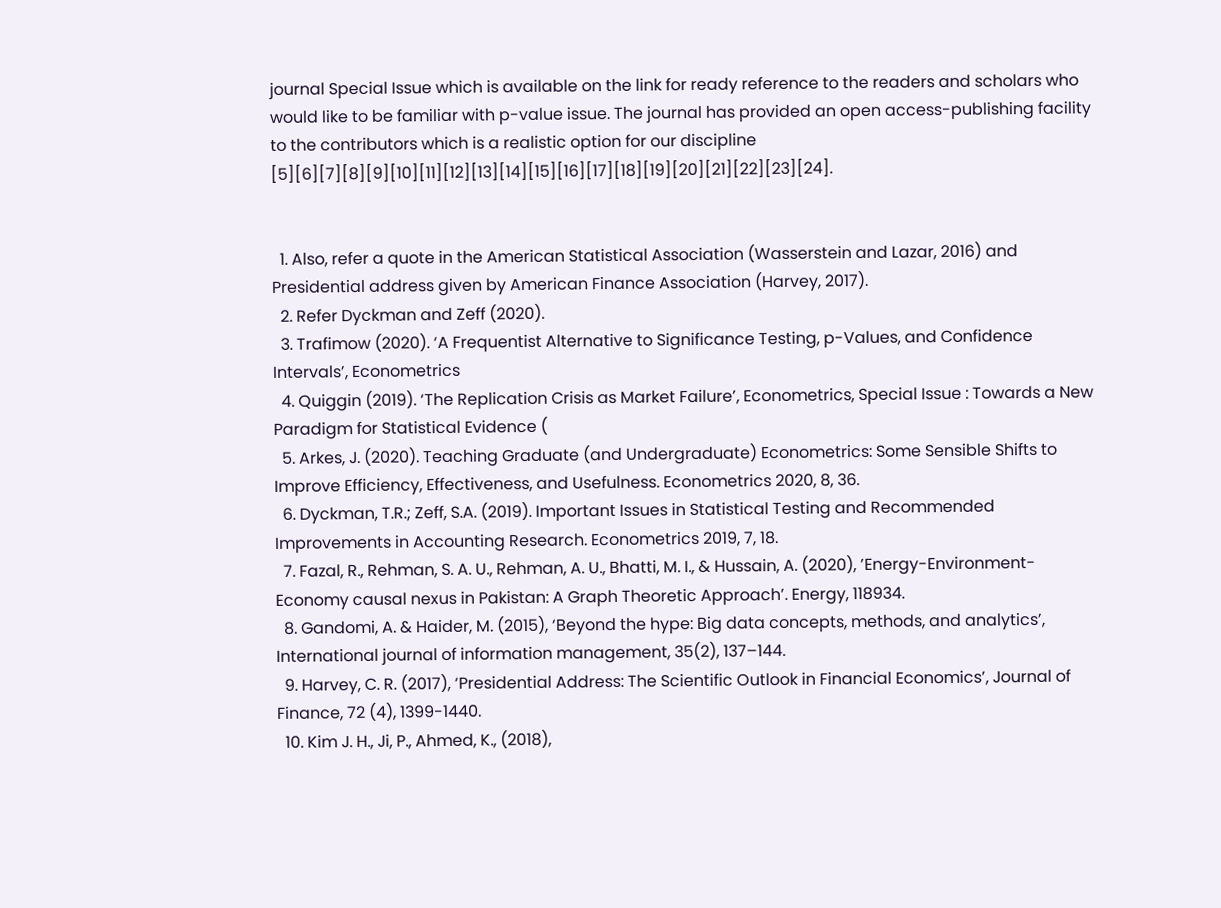journal Special Issue which is available on the link for ready reference to the readers and scholars who would like to be familiar with p-value issue. The journal has provided an open access-publishing facility to the contributors which is a realistic option for our discipline [5][6][7][8][9][10][11][12][13][14][15][16][17][18][19][20][21][22][23][24].


  1. Also, refer a quote in the American Statistical Association (Wasserstein and Lazar, 2016) and Presidential address given by American Finance Association (Harvey, 2017).
  2. Refer Dyckman and Zeff (2020).
  3. Trafimow (2020). ‘A Frequentist Alternative to Significance Testing, p-Values, and Confidence Intervals’, Econometrics
  4. Quiggin (2019). ‘The Replication Crisis as Market Failure’, Econometrics, Special Issue : Towards a New Paradigm for Statistical Evidence (
  5. Arkes, J. (2020). Teaching Graduate (and Undergraduate) Econometrics: Some Sensible Shifts to Improve Efficiency, Effectiveness, and Usefulness. Econometrics 2020, 8, 36.
  6. Dyckman, T.R.; Zeff, S.A. (2019). Important Issues in Statistical Testing and Recommended Improvements in Accounting Research. Econometrics 2019, 7, 18.
  7. Fazal, R., Rehman, S. A. U., Rehman, A. U., Bhatti, M. I., & Hussain, A. (2020), ’Energy-Environment-Economy causal nexus in Pakistan: A Graph Theoretic Approach’. Energy, 118934.
  8. Gandomi, A. & Haider, M. (2015), ‘Beyond the hype: Big data concepts, methods, and analytics’, International journal of information management, 35(2), 137–144.
  9. Harvey, C. R. (2017), ‘Presidential Address: The Scientific Outlook in Financial Economics’, Journal of Finance, 72 (4), 1399-1440.
  10. Kim J. H., Ji, P., Ahmed, K., (2018),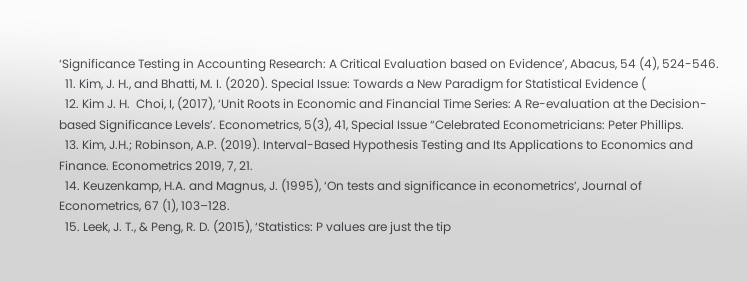‘Significance Testing in Accounting Research: A Critical Evaluation based on Evidence’, Abacus, 54 (4), 524-546.
  11. Kim, J. H., and Bhatti, M. I. (2020). Special Issue: Towards a New Paradigm for Statistical Evidence (
  12. Kim J. H.  Choi, I, (2017), ‘Unit Roots in Economic and Financial Time Series: A Re-evaluation at the Decision-based Significance Levels’. Econometrics, 5(3), 41, Special Issue “Celebrated Econometricians: Peter Phillips.
  13. Kim, J.H.; Robinson, A.P. (2019). Interval-Based Hypothesis Testing and Its Applications to Economics and Finance. Econometrics 2019, 7, 21.
  14. Keuzenkamp, H.A. and Magnus, J. (1995), ‘On tests and significance in econometrics’, Journal of Econometrics, 67 (1), 103–128.
  15. Leek, J. T., & Peng, R. D. (2015), ‘Statistics: P values are just the tip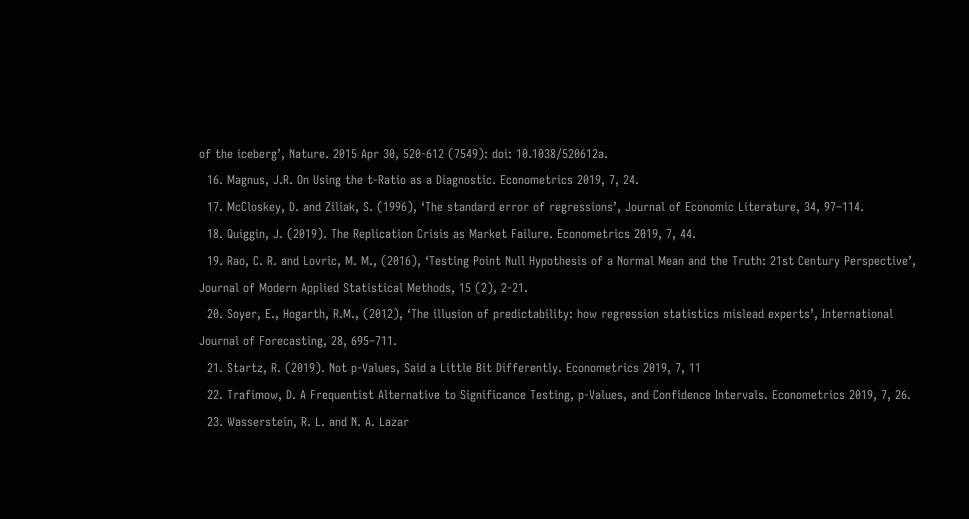of the iceberg’, Nature. 2015 Apr 30, 520-612 (7549): doi: 10.1038/520612a.
  16. Magnus, J.R. On Using the t-Ratio as a Diagnostic. Econometrics 2019, 7, 24.
  17. McCloskey, D. and Ziliak, S. (1996), ‘The standard error of regressions’, Journal of Economic Literature, 34, 97–114.
  18. Quiggin, J. (2019). The Replication Crisis as Market Failure. Econometrics 2019, 7, 44.
  19. Rao, C. R. and Lovric, M. M., (2016), ‘Testing Point Null Hypothesis of a Normal Mean and the Truth: 21st Century Perspective’, Journal of Modern Applied Statistical Methods, 15 (2), 2-21.
  20. Soyer, E., Hogarth, R.M., (2012), ‘The illusion of predictability: how regression statistics mislead experts’, International Journal of Forecasting, 28, 695–711.
  21. Startz, R. (2019). Not p-Values, Said a Little Bit Differently. Econometrics 2019, 7, 11
  22. Trafimow, D. A Frequentist Alternative to Significance Testing, p-Values, and Confidence Intervals. Econometrics 2019, 7, 26.
  23. Wasserstein, R. L. and N. A. Lazar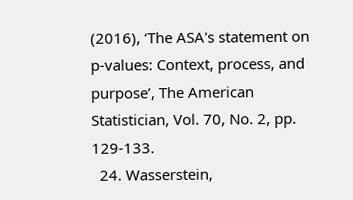(2016), ‘The ASA's statement on p-values: Context, process, and purpose’, The American Statistician, Vol. 70, No. 2, pp. 129-133.
  24. Wasserstein,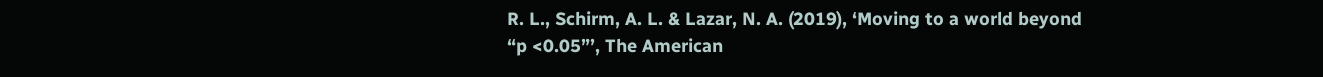R. L., Schirm, A. L. & Lazar, N. A. (2019), ‘Moving to a world beyond “p <0.05”’, The American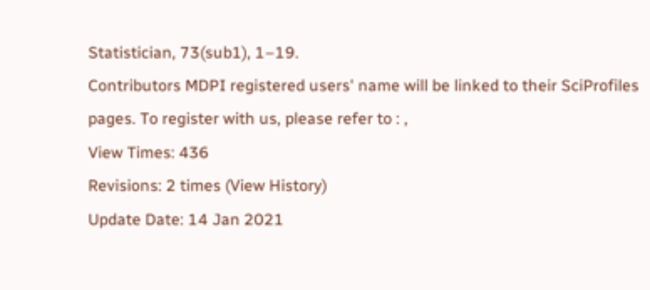Statistician, 73(sub1), 1–19.
Contributors MDPI registered users' name will be linked to their SciProfiles pages. To register with us, please refer to : ,
View Times: 436
Revisions: 2 times (View History)
Update Date: 14 Jan 2021